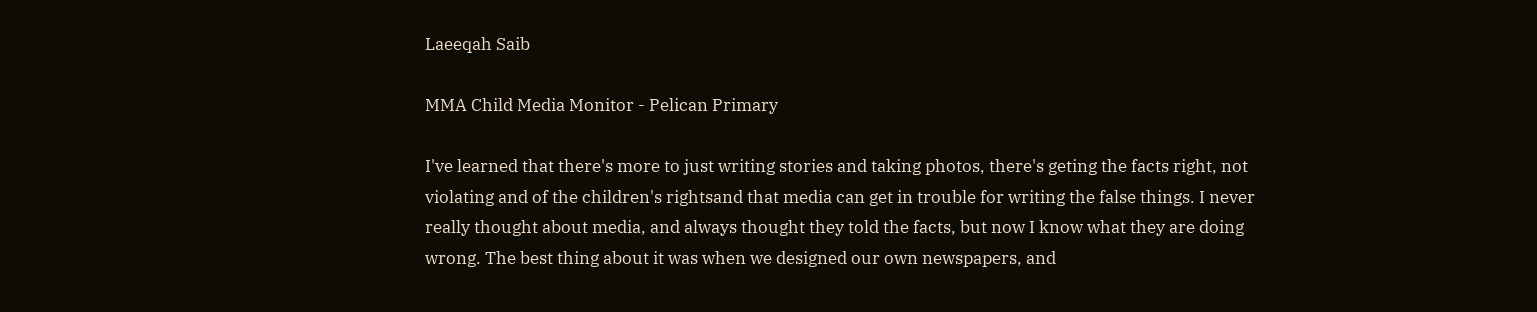Laeeqah Saib

MMA Child Media Monitor - Pelican Primary

I've learned that there's more to just writing stories and taking photos, there's geting the facts right, not violating and of the children's rightsand that media can get in trouble for writing the false things. I never really thought about media, and always thought they told the facts, but now I know what they are doing wrong. The best thing about it was when we designed our own newspapers, and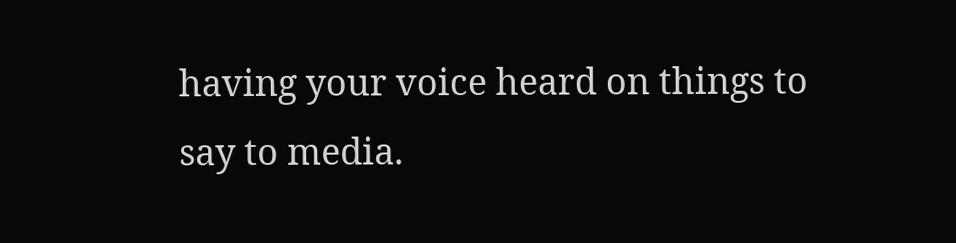having your voice heard on things to say to media.